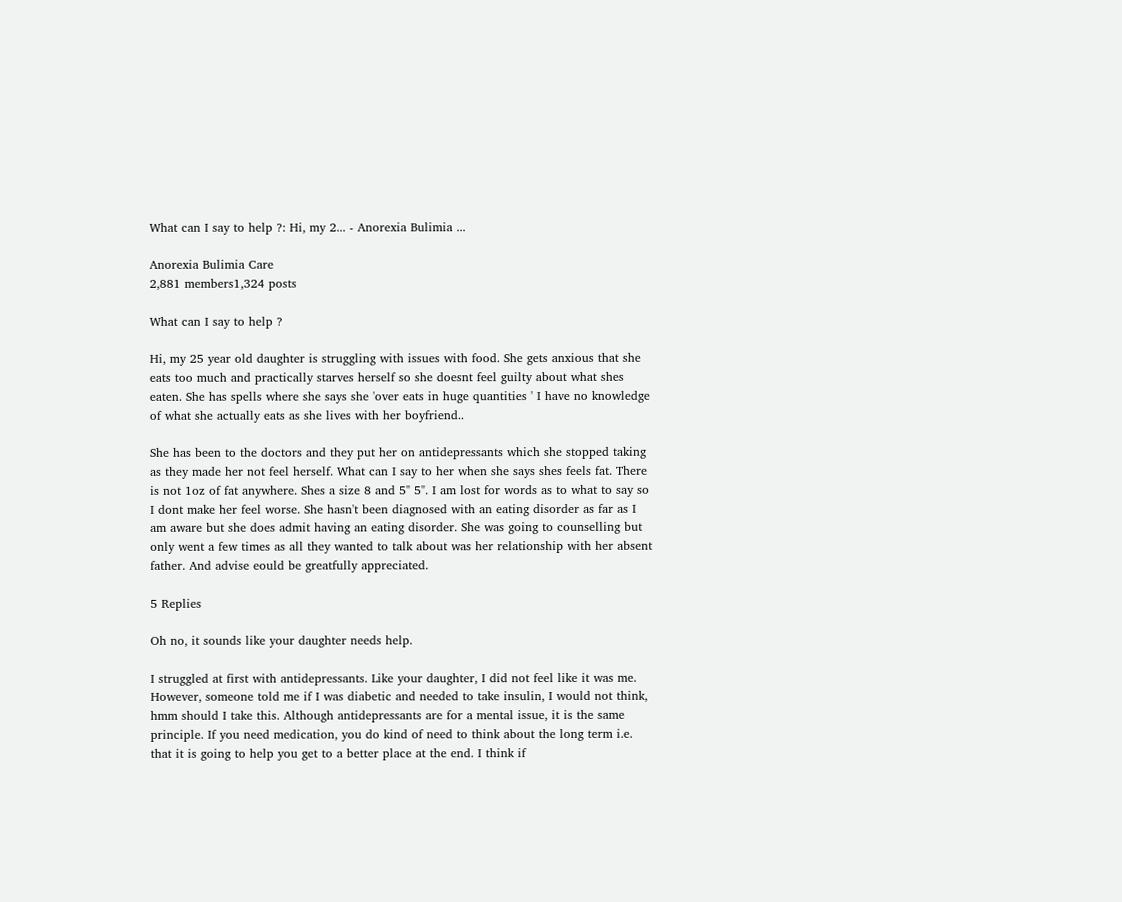What can I say to help ?: Hi, my 2... - Anorexia Bulimia ...

Anorexia Bulimia Care
2,881 members1,324 posts

What can I say to help ?

Hi, my 25 year old daughter is struggling with issues with food. She gets anxious that she eats too much and practically starves herself so she doesnt feel guilty about what shes eaten. She has spells where she says she 'over eats in huge quantities ' I have no knowledge of what she actually eats as she lives with her boyfriend..

She has been to the doctors and they put her on antidepressants which she stopped taking as they made her not feel herself. What can I say to her when she says shes feels fat. There is not 1oz of fat anywhere. Shes a size 8 and 5" 5". I am lost for words as to what to say so I dont make her feel worse. She hasn't been diagnosed with an eating disorder as far as I am aware but she does admit having an eating disorder. She was going to counselling but only went a few times as all they wanted to talk about was her relationship with her absent father. And advise eould be greatfully appreciated.

5 Replies

Oh no, it sounds like your daughter needs help.

I struggled at first with antidepressants. Like your daughter, I did not feel like it was me. However, someone told me if I was diabetic and needed to take insulin, I would not think, hmm should I take this. Although antidepressants are for a mental issue, it is the same principle. If you need medication, you do kind of need to think about the long term i.e. that it is going to help you get to a better place at the end. I think if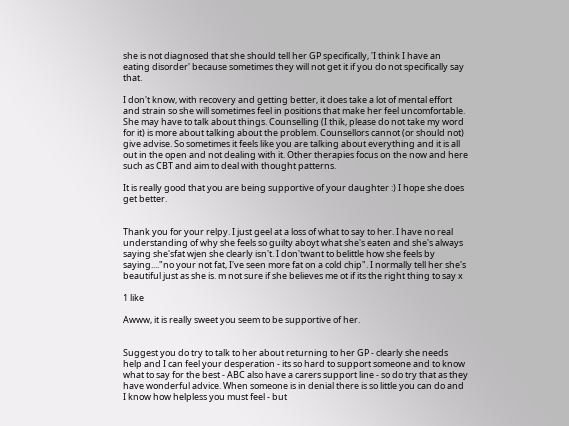she is not diagnosed that she should tell her GP specifically, 'I think I have an eating disorder' because sometimes they will not get it if you do not specifically say that.

I don't know, with recovery and getting better, it does take a lot of mental effort and strain so she will sometimes feel in positions that make her feel uncomfortable. She may have to talk about things. Counselling (I thik, please do not take my word for it) is more about talking about the problem. Counsellors cannot (or should not) give advise. So sometimes it feels like you are talking about everything and it is all out in the open and not dealing with it. Other therapies focus on the now and here such as CBT and aim to deal with thought patterns.

It is really good that you are being supportive of your daughter :) I hope she does get better.


Thank you for your relpy. I just geel at a loss of what to say to her. I have no real understanding of why she feels so guilty aboyt what she's eaten and she's always saying she'sfat wjen she clearly isn't. I don'twant to belittle how she feels by saying...."no your not fat, I've seen more fat on a cold chip". I normally tell her she's beautiful just as she is. m not sure if she believes me ot if its the right thing to say x

1 like

Awww, it is really sweet you seem to be supportive of her.


Suggest you do try to talk to her about returning to her GP - clearly she needs help and I can feel your desperation - its so hard to support someone and to know what to say for the best - ABC also have a carers support line - so do try that as they have wonderful advice. When someone is in denial there is so little you can do and I know how helpless you must feel - but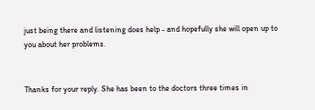just being there and listening does help - and hopefully she will open up to you about her problems.


Thanks for your reply. She has been to the doctors three times in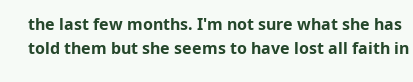the last few months. I'm not sure what she has told them but she seems to have lost all faith in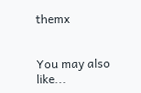themx


You may also like...